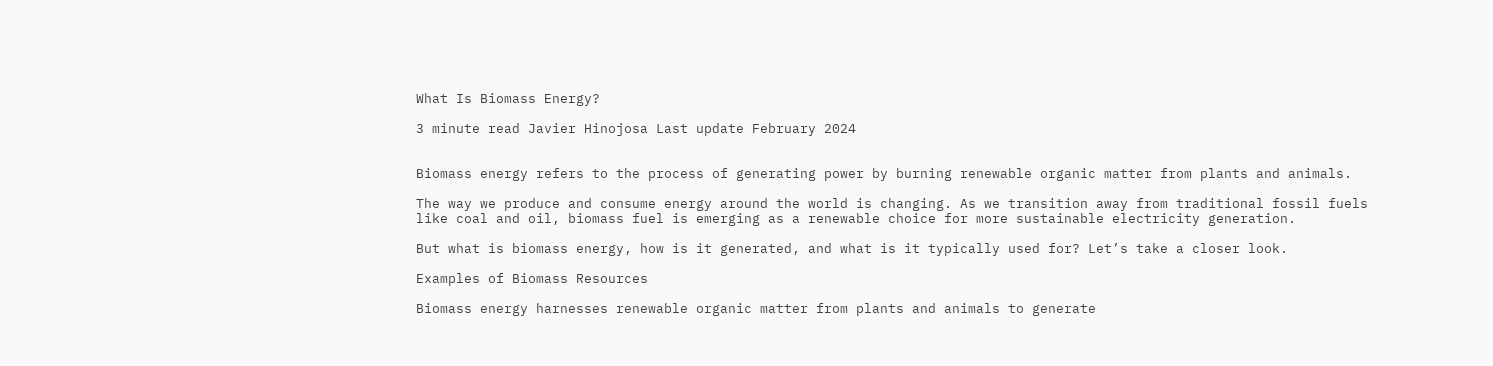What Is Biomass Energy?

3 minute read Javier Hinojosa Last update February 2024


Biomass energy refers to the process of generating power by burning renewable organic matter from plants and animals.

The way we produce and consume energy around the world is changing. As we transition away from traditional fossil fuels like coal and oil, biomass fuel is emerging as a renewable choice for more sustainable electricity generation.

But what is biomass energy, how is it generated, and what is it typically used for? Let’s take a closer look.

Examples of Biomass Resources

Biomass energy harnesses renewable organic matter from plants and animals to generate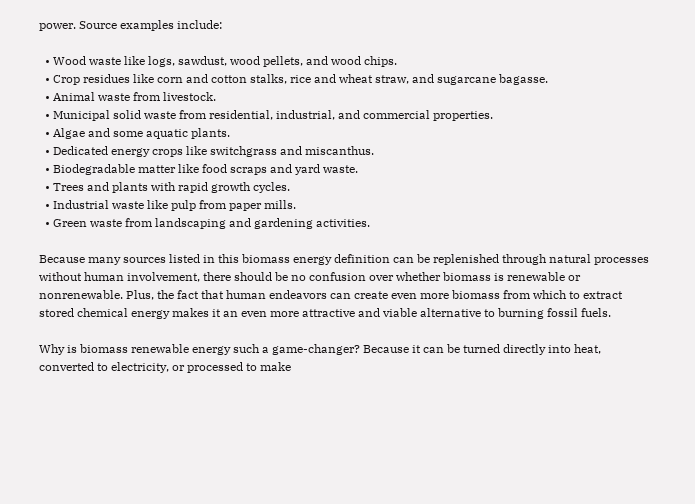power. Source examples include:

  • Wood waste like logs, sawdust, wood pellets, and wood chips.
  • Crop residues like corn and cotton stalks, rice and wheat straw, and sugarcane bagasse.
  • Animal waste from livestock.
  • Municipal solid waste from residential, industrial, and commercial properties.
  • Algae and some aquatic plants.
  • Dedicated energy crops like switchgrass and miscanthus.
  • Biodegradable matter like food scraps and yard waste.
  • Trees and plants with rapid growth cycles.
  • Industrial waste like pulp from paper mills.
  • Green waste from landscaping and gardening activities.

Because many sources listed in this biomass energy definition can be replenished through natural processes without human involvement, there should be no confusion over whether biomass is renewable or nonrenewable. Plus, the fact that human endeavors can create even more biomass from which to extract stored chemical energy makes it an even more attractive and viable alternative to burning fossil fuels.

Why is biomass renewable energy such a game-changer? Because it can be turned directly into heat, converted to electricity, or processed to make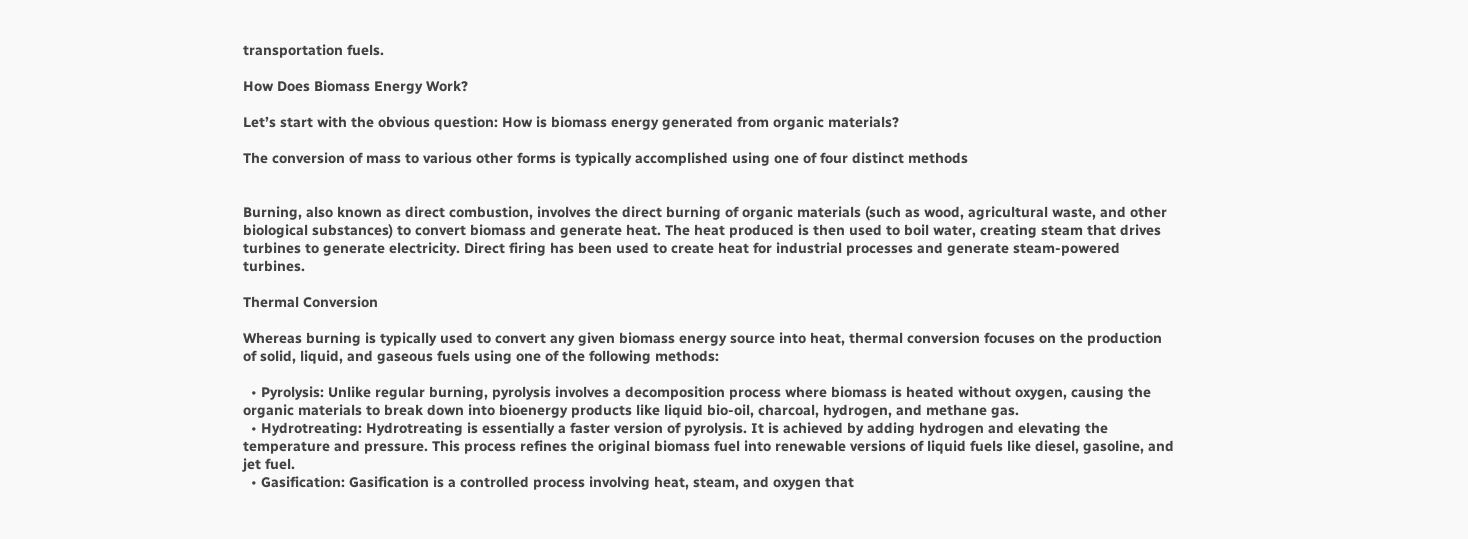transportation fuels.

How Does Biomass Energy Work?

Let’s start with the obvious question: How is biomass energy generated from organic materials?

The conversion of mass to various other forms is typically accomplished using one of four distinct methods


Burning, also known as direct combustion, involves the direct burning of organic materials (such as wood, agricultural waste, and other biological substances) to convert biomass and generate heat. The heat produced is then used to boil water, creating steam that drives turbines to generate electricity. Direct firing has been used to create heat for industrial processes and generate steam-powered turbines.

Thermal Conversion

Whereas burning is typically used to convert any given biomass energy source into heat, thermal conversion focuses on the production of solid, liquid, and gaseous fuels using one of the following methods:

  • Pyrolysis: Unlike regular burning, pyrolysis involves a decomposition process where biomass is heated without oxygen, causing the organic materials to break down into bioenergy products like liquid bio-oil, charcoal, hydrogen, and methane gas.
  • Hydrotreating: Hydrotreating is essentially a faster version of pyrolysis. It is achieved by adding hydrogen and elevating the temperature and pressure. This process refines the original biomass fuel into renewable versions of liquid fuels like diesel, gasoline, and jet fuel.
  • Gasification: Gasification is a controlled process involving heat, steam, and oxygen that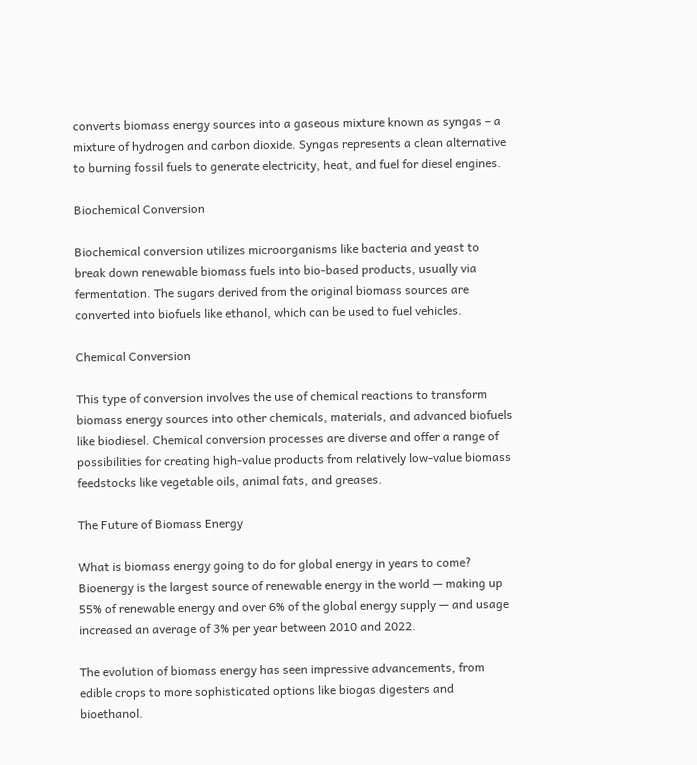converts biomass energy sources into a gaseous mixture known as syngas – a mixture of hydrogen and carbon dioxide. Syngas represents a clean alternative to burning fossil fuels to generate electricity, heat, and fuel for diesel engines.

Biochemical Conversion

Biochemical conversion utilizes microorganisms like bacteria and yeast to break down renewable biomass fuels into bio-based products, usually via fermentation. The sugars derived from the original biomass sources are converted into biofuels like ethanol, which can be used to fuel vehicles.

Chemical Conversion

This type of conversion involves the use of chemical reactions to transform biomass energy sources into other chemicals, materials, and advanced biofuels like biodiesel. Chemical conversion processes are diverse and offer a range of possibilities for creating high-value products from relatively low-value biomass feedstocks like vegetable oils, animal fats, and greases.

The Future of Biomass Energy

What is biomass energy going to do for global energy in years to come? Bioenergy is the largest source of renewable energy in the world — making up 55% of renewable energy and over 6% of the global energy supply — and usage increased an average of 3% per year between 2010 and 2022.

The evolution of biomass energy has seen impressive advancements, from edible crops to more sophisticated options like biogas digesters and bioethanol.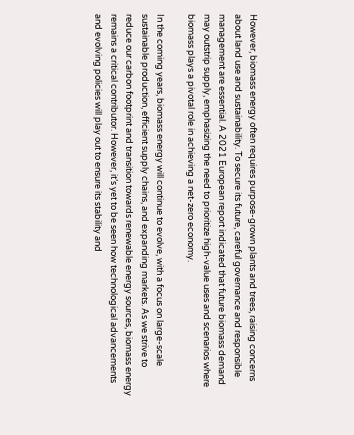However, biomass energy often requires purpose-grown plants and trees, raising concerns about land use and sustainability. To secure its future, careful governance and responsible management are essential. A 2021 European report indicated that future biomass demand may outstrip supply, emphasizing the need to prioritize high-value uses and scenarios where biomass plays a pivotal role in achieving a net-zero economy.

In the coming years, biomass energy will continue to evolve, with a focus on large-scale sustainable production, efficient supply chains, and expanding markets. As we strive to reduce our carbon footprint and transition towards renewable energy sources, biomass energy remains a critical contributor. However, it’s yet to be seen how technological advancements and evolving policies will play out to ensure its stability and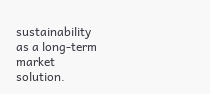sustainability as a long-term market solution.